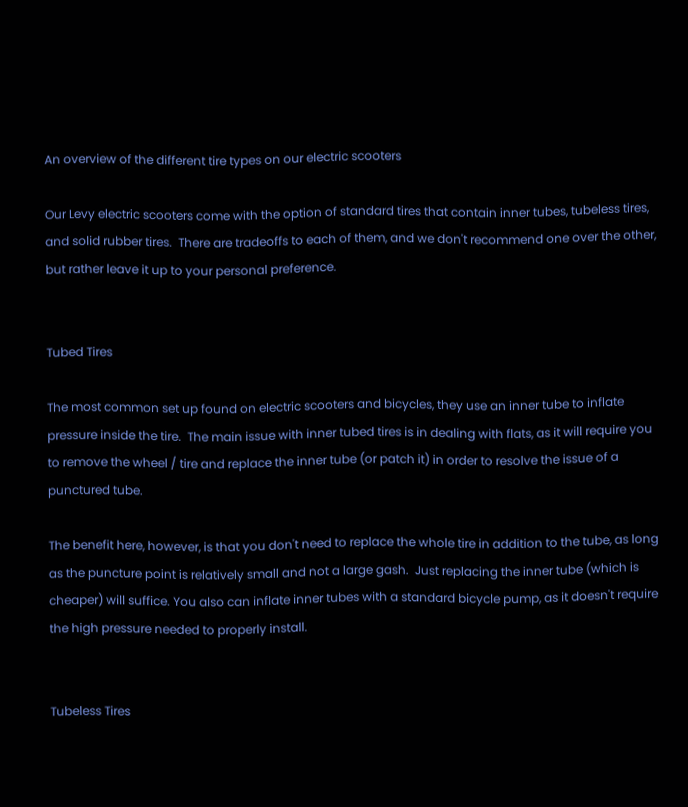An overview of the different tire types on our electric scooters

Our Levy electric scooters come with the option of standard tires that contain inner tubes, tubeless tires, and solid rubber tires.  There are tradeoffs to each of them, and we don't recommend one over the other, but rather leave it up to your personal preference.


Tubed Tires

The most common set up found on electric scooters and bicycles, they use an inner tube to inflate pressure inside the tire.  The main issue with inner tubed tires is in dealing with flats, as it will require you to remove the wheel / tire and replace the inner tube (or patch it) in order to resolve the issue of a punctured tube.

The benefit here, however, is that you don't need to replace the whole tire in addition to the tube, as long as the puncture point is relatively small and not a large gash.  Just replacing the inner tube (which is cheaper) will suffice. You also can inflate inner tubes with a standard bicycle pump, as it doesn't require the high pressure needed to properly install.


Tubeless Tires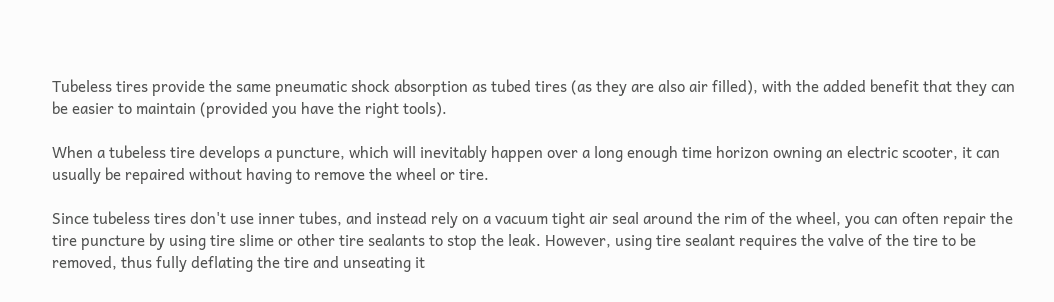Tubeless tires provide the same pneumatic shock absorption as tubed tires (as they are also air filled), with the added benefit that they can be easier to maintain (provided you have the right tools).

When a tubeless tire develops a puncture, which will inevitably happen over a long enough time horizon owning an electric scooter, it can usually be repaired without having to remove the wheel or tire.

Since tubeless tires don't use inner tubes, and instead rely on a vacuum tight air seal around the rim of the wheel, you can often repair the tire puncture by using tire slime or other tire sealants to stop the leak. However, using tire sealant requires the valve of the tire to be removed, thus fully deflating the tire and unseating it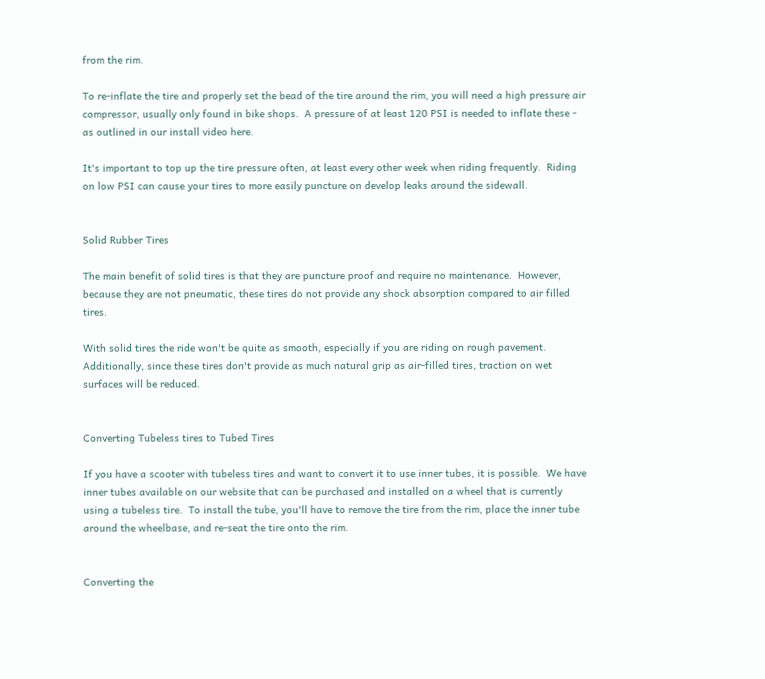from the rim.

To re-inflate the tire and properly set the bead of the tire around the rim, you will need a high pressure air compressor, usually only found in bike shops.  A pressure of at least 120 PSI is needed to inflate these - as outlined in our install video here.

It's important to top up the tire pressure often, at least every other week when riding frequently.  Riding on low PSI can cause your tires to more easily puncture on develop leaks around the sidewall.


Solid Rubber Tires

The main benefit of solid tires is that they are puncture proof and require no maintenance.  However, because they are not pneumatic, these tires do not provide any shock absorption compared to air filled tires.

With solid tires the ride won't be quite as smooth, especially if you are riding on rough pavement.  Additionally, since these tires don't provide as much natural grip as air-filled tires, traction on wet surfaces will be reduced.


Converting Tubeless tires to Tubed Tires

If you have a scooter with tubeless tires and want to convert it to use inner tubes, it is possible.  We have inner tubes available on our website that can be purchased and installed on a wheel that is currently using a tubeless tire.  To install the tube, you'll have to remove the tire from the rim, place the inner tube around the wheelbase, and re-seat the tire onto the rim.


Converting the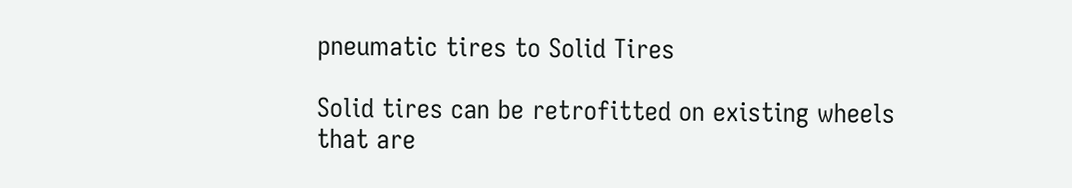pneumatic tires to Solid Tires

Solid tires can be retrofitted on existing wheels that are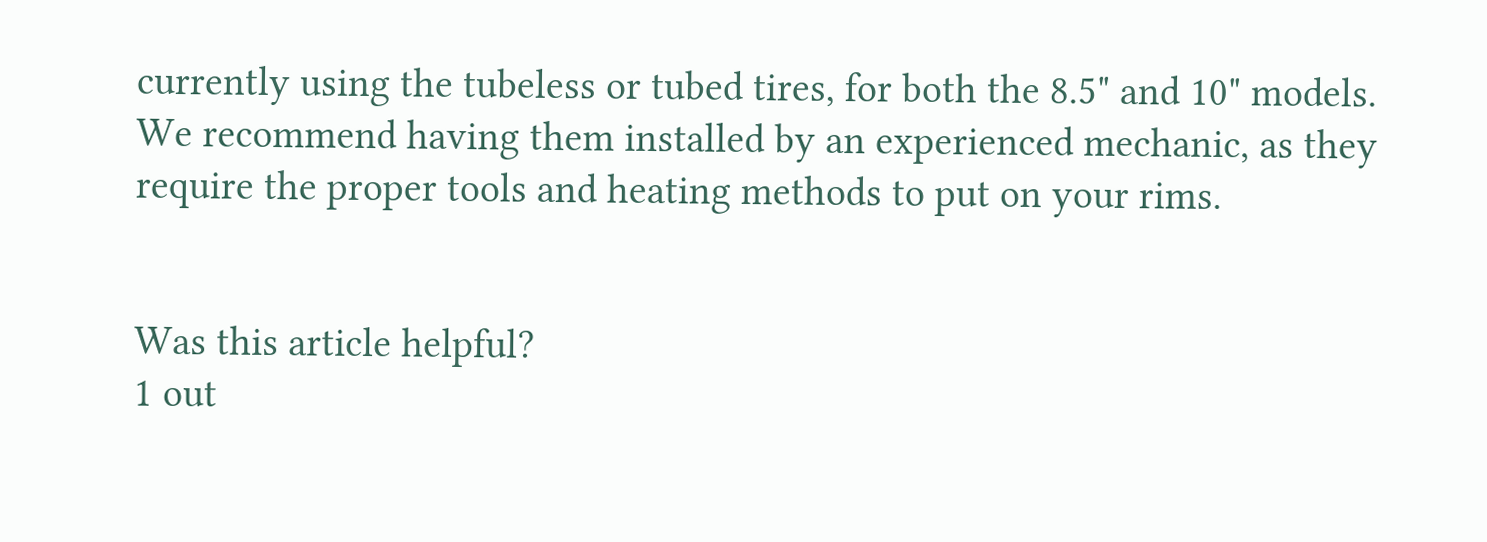currently using the tubeless or tubed tires, for both the 8.5" and 10" models.  We recommend having them installed by an experienced mechanic, as they require the proper tools and heating methods to put on your rims.


Was this article helpful?
1 out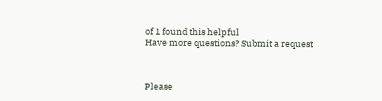of 1 found this helpful
Have more questions? Submit a request



Please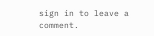sign in to leave a comment.